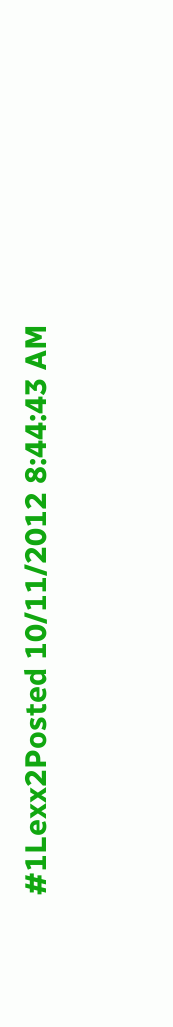#1Lexx2Posted 10/11/2012 8:44:43 AM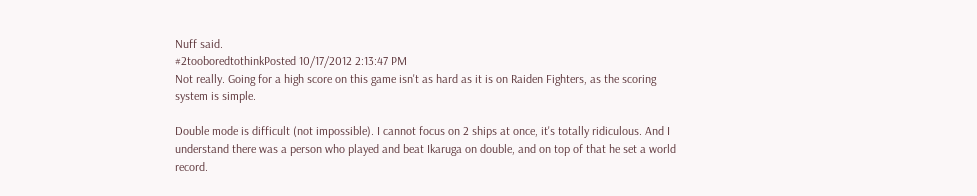Nuff said.
#2tooboredtothinkPosted 10/17/2012 2:13:47 PM
Not really. Going for a high score on this game isn't as hard as it is on Raiden Fighters, as the scoring system is simple.

Double mode is difficult (not impossible). I cannot focus on 2 ships at once, it's totally ridiculous. And I understand there was a person who played and beat Ikaruga on double, and on top of that he set a world record.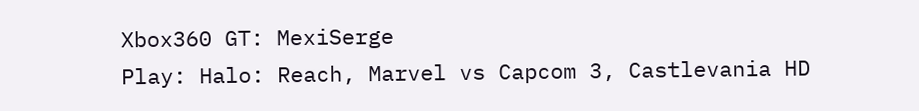Xbox360 GT: MexiSerge
Play: Halo: Reach, Marvel vs Capcom 3, Castlevania HD